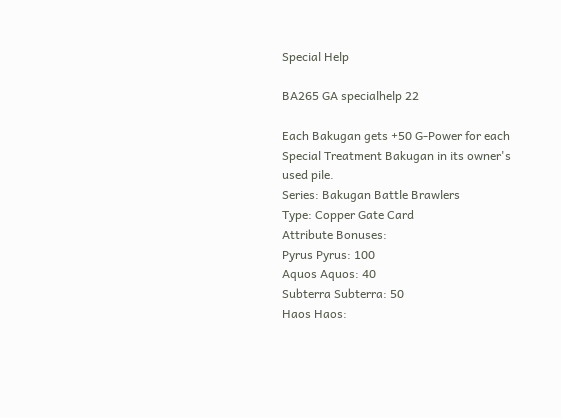Special Help

BA265 GA specialhelp 22

Each Bakugan gets +50 G-Power for each Special Treatment Bakugan in its owner's used pile.
Series: Bakugan Battle Brawlers
Type: Copper Gate Card
Attribute Bonuses:
Pyrus Pyrus: 100
Aquos Aquos: 40
Subterra Subterra: 50
Haos Haos: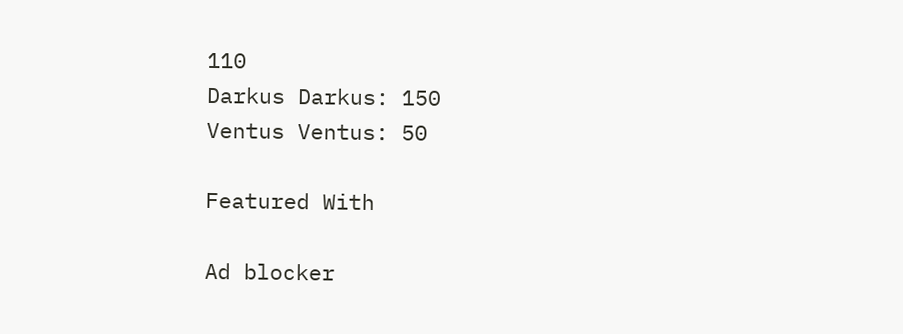110
Darkus Darkus: 150
Ventus Ventus: 50

Featured With

Ad blocker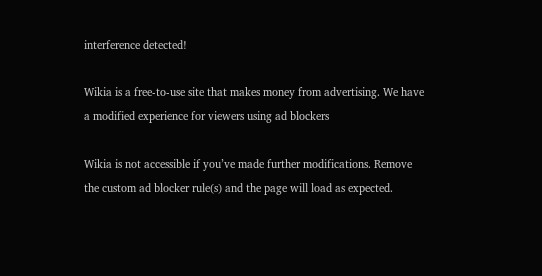interference detected!

Wikia is a free-to-use site that makes money from advertising. We have a modified experience for viewers using ad blockers

Wikia is not accessible if you’ve made further modifications. Remove the custom ad blocker rule(s) and the page will load as expected.